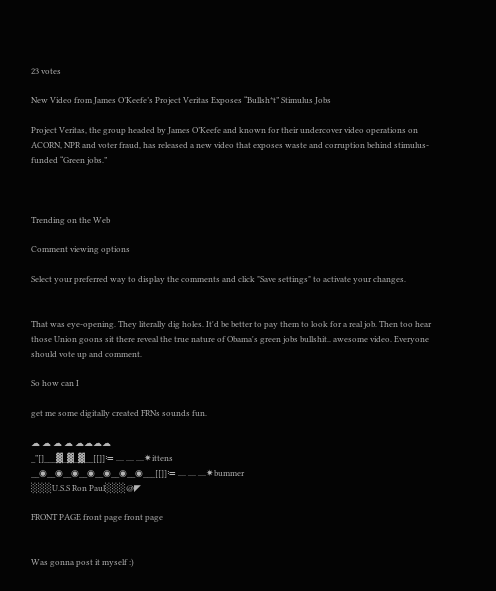23 votes

New Video from James O’Keefe’s Project Veritas Exposes “Bullsh*t” Stimulus Jobs

Project Veritas, the group headed by James O’Keefe and known for their undercover video operations on ACORN, NPR and voter fraud, has released a new video that exposes waste and corruption behind stimulus-funded “Green jobs.”



Trending on the Web

Comment viewing options

Select your preferred way to display the comments and click "Save settings" to activate your changes.


That was eye-opening. They literally dig holes. It'd be better to pay them to look for a real job. Then too hear those Union goons sit there reveal the true nature of Obama's green jobs bullshit.. awesome video. Everyone should vote up and comment.

So how can I

get me some digitally created FRNs sounds fun.

☁ ☁ ☁ ☁ ☁☁☁☁
_‟[]___▓_▓_▓__[[]]≔ .... .... ....✷ittens
__◉__◉__◉__◉__◉__◉__◉___[[]]≔ .... .... ....✷bummer
░░░U.S.S Ron Paul░░░@◤

FRONT PAGE front page front page


Was gonna post it myself :)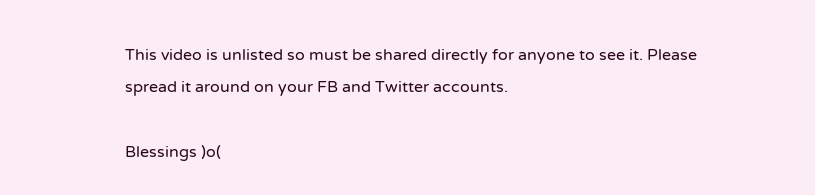This video is unlisted so must be shared directly for anyone to see it. Please spread it around on your FB and Twitter accounts.

Blessings )o(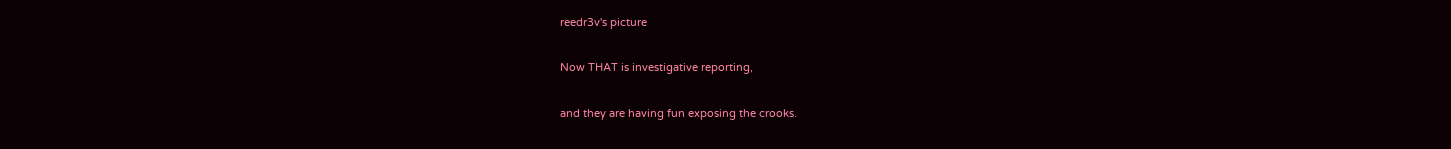reedr3v's picture

Now THAT is investigative reporting,

and they are having fun exposing the crooks.